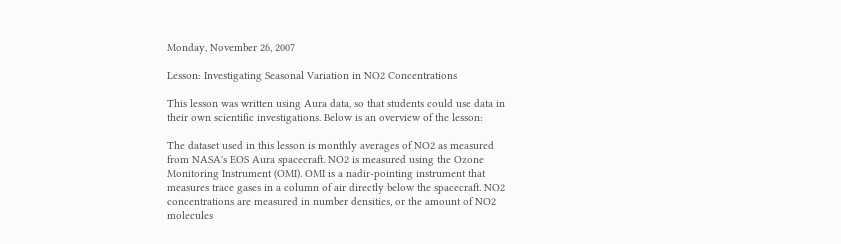Monday, November 26, 2007

Lesson: Investigating Seasonal Variation in NO2 Concentrations

This lesson was written using Aura data, so that students could use data in their own scientific investigations. Below is an overview of the lesson:

The dataset used in this lesson is monthly averages of NO2 as measured from NASA's EOS Aura spacecraft. NO2 is measured using the Ozone Monitoring Instrument (OMI). OMI is a nadir-pointing instrument that measures trace gases in a column of air directly below the spacecraft. NO2 concentrations are measured in number densities, or the amount of NO2 molecules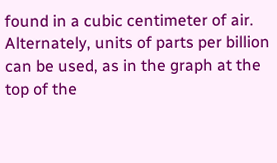found in a cubic centimeter of air. Alternately, units of parts per billion can be used, as in the graph at the top of the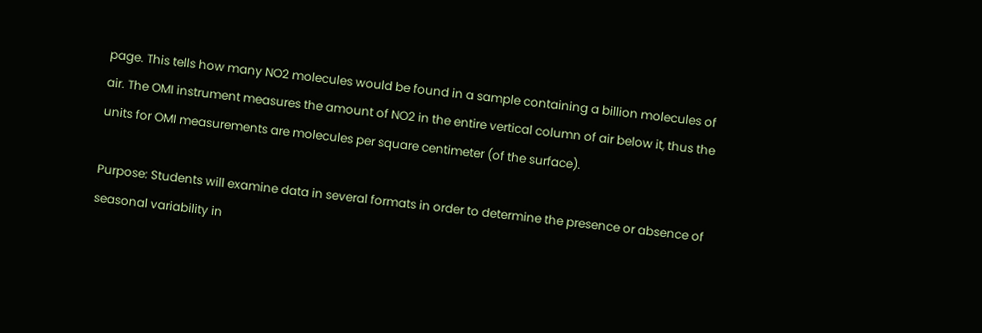page. This tells how many NO2 molecules would be found in a sample containing a billion molecules of air. The OMI instrument measures the amount of NO2 in the entire vertical column of air below it, thus the units for OMI measurements are molecules per square centimeter (of the surface).

Purpose: Students will examine data in several formats in order to determine the presence or absence of seasonal variability in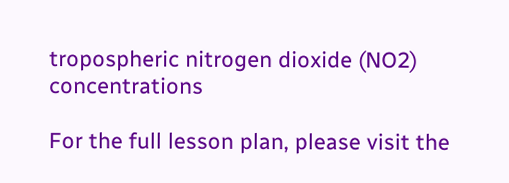tropospheric nitrogen dioxide (NO2) concentrations

For the full lesson plan, please visit the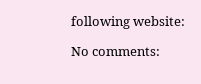following website:

No comments: